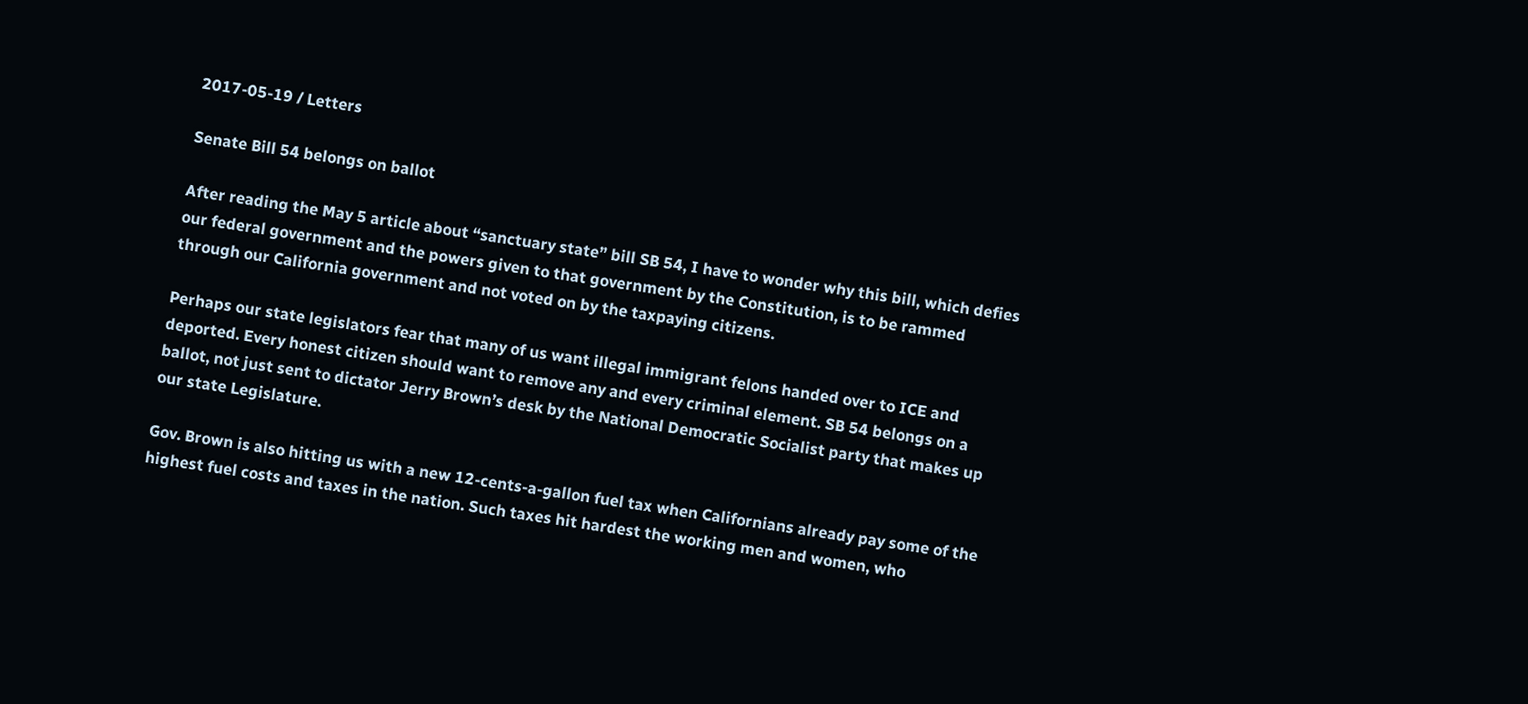2017-05-19 / Letters

Senate Bill 54 belongs on ballot

After reading the May 5 article about “sanctuary state” bill SB 54, I have to wonder why this bill, which defies our federal government and the powers given to that government by the Constitution, is to be rammed through our California government and not voted on by the taxpaying citizens.

Perhaps our state legislators fear that many of us want illegal immigrant felons handed over to ICE and deported. Every honest citizen should want to remove any and every criminal element. SB 54 belongs on a ballot, not just sent to dictator Jerry Brown’s desk by the National Democratic Socialist party that makes up our state Legislature.

Gov. Brown is also hitting us with a new 12-cents-a-gallon fuel tax when Californians already pay some of the highest fuel costs and taxes in the nation. Such taxes hit hardest the working men and women, who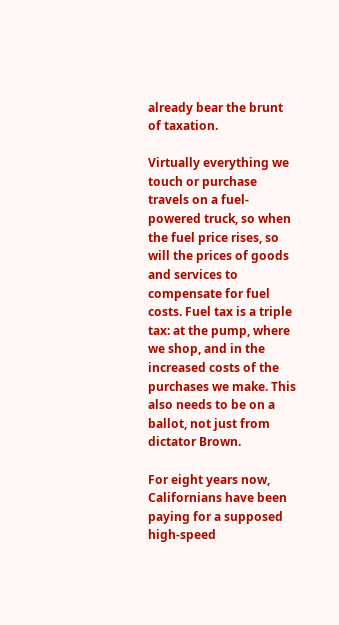already bear the brunt of taxation.

Virtually everything we touch or purchase travels on a fuel-powered truck, so when the fuel price rises, so will the prices of goods and services to compensate for fuel costs. Fuel tax is a triple tax: at the pump, where we shop, and in the increased costs of the purchases we make. This also needs to be on a ballot, not just from dictator Brown.

For eight years now, Californians have been paying for a supposed high-speed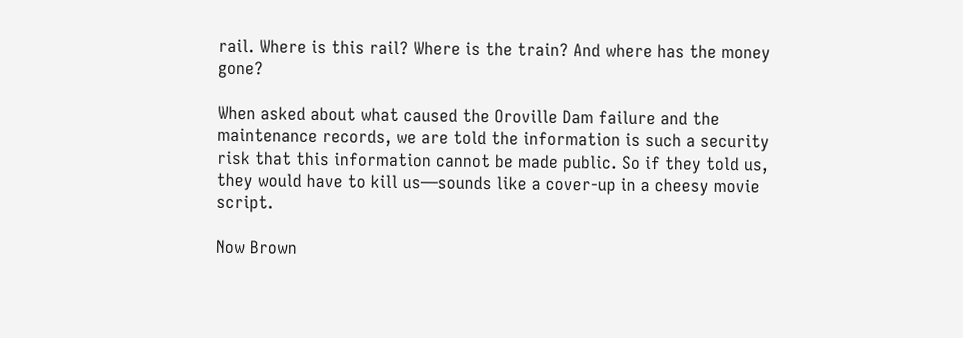rail. Where is this rail? Where is the train? And where has the money gone?

When asked about what caused the Oroville Dam failure and the maintenance records, we are told the information is such a security risk that this information cannot be made public. So if they told us, they would have to kill us—sounds like a cover-up in a cheesy movie script.

Now Brown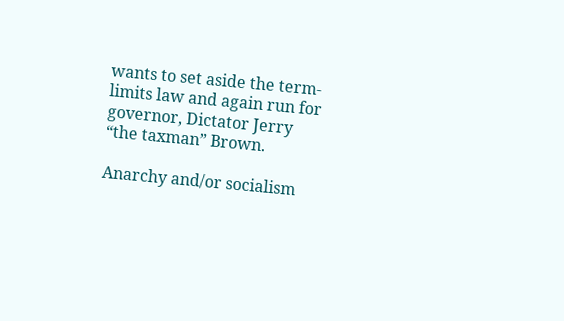wants to set aside the term-limits law and again run for governor, Dictator Jerry “the taxman” Brown.

Anarchy and/or socialism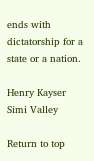ends with dictatorship for a state or a nation.

Henry Kayser
Simi Valley

Return to top